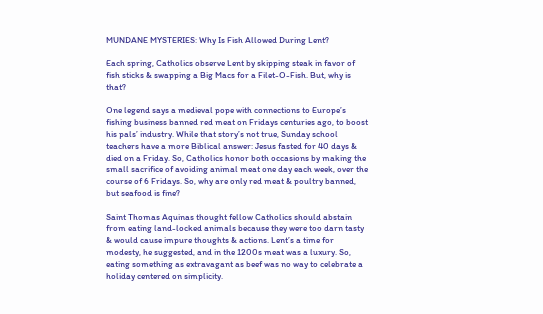MUNDANE MYSTERIES: Why Is Fish Allowed During Lent?

Each spring, Catholics observe Lent by skipping steak in favor of fish sticks & swapping a Big Macs for a Filet-O-Fish. But, why is that?

One legend says a medieval pope with connections to Europe’s fishing business banned red meat on Fridays centuries ago, to boost his pals’ industry. While that story’s not true, Sunday school teachers have a more Biblical answer: Jesus fasted for 40 days & died on a Friday. So, Catholics honor both occasions by making the small sacrifice of avoiding animal meat one day each week, over the course of 6 Fridays. So, why are only red meat & poultry banned, but seafood is fine?

Saint Thomas Aquinas thought fellow Catholics should abstain from eating land-locked animals because they were too darn tasty & would cause impure thoughts & actions. Lent’s a time for modesty, he suggested, and in the 1200s meat was a luxury. So, eating something as extravagant as beef was no way to celebrate a holiday centered on simplicity.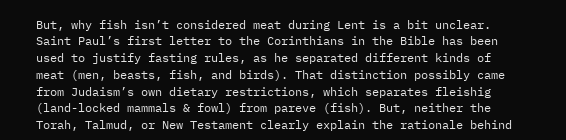But, why fish isn’t considered meat during Lent is a bit unclear. Saint Paul’s first letter to the Corinthians in the Bible has been used to justify fasting rules, as he separated different kinds of meat (men, beasts, fish, and birds). That distinction possibly came from Judaism’s own dietary restrictions, which separates fleishig (land-locked mammals & fowl) from pareve (fish). But, neither the Torah, Talmud, or New Testament clearly explain the rationale behind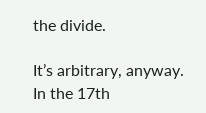the divide.

It’s arbitrary, anyway. In the 17th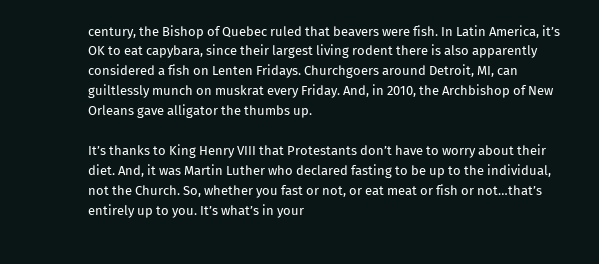century, the Bishop of Quebec ruled that beavers were fish. In Latin America, it’s OK to eat capybara, since their largest living rodent there is also apparently considered a fish on Lenten Fridays. Churchgoers around Detroit, MI, can guiltlessly munch on muskrat every Friday. And, in 2010, the Archbishop of New Orleans gave alligator the thumbs up.

It’s thanks to King Henry VIII that Protestants don’t have to worry about their diet. And, it was Martin Luther who declared fasting to be up to the individual, not the Church. So, whether you fast or not, or eat meat or fish or not…that’s entirely up to you. It’s what’s in your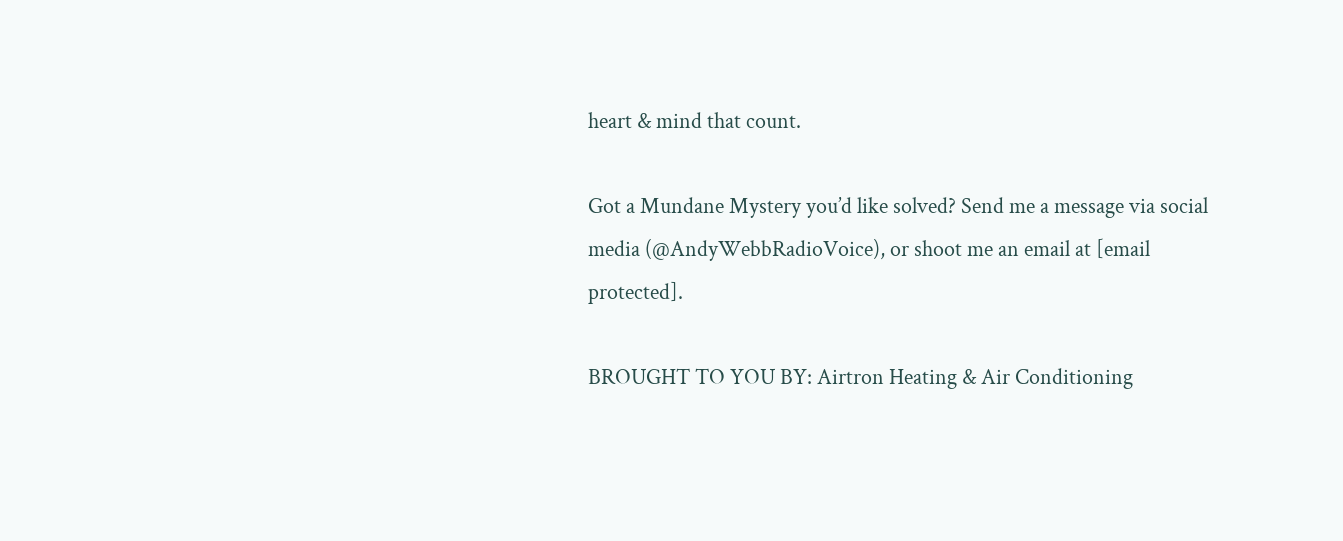heart & mind that count.

Got a Mundane Mystery you’d like solved? Send me a message via social media (@AndyWebbRadioVoice), or shoot me an email at [email protected].

BROUGHT TO YOU BY: Airtron Heating & Air Conditioning